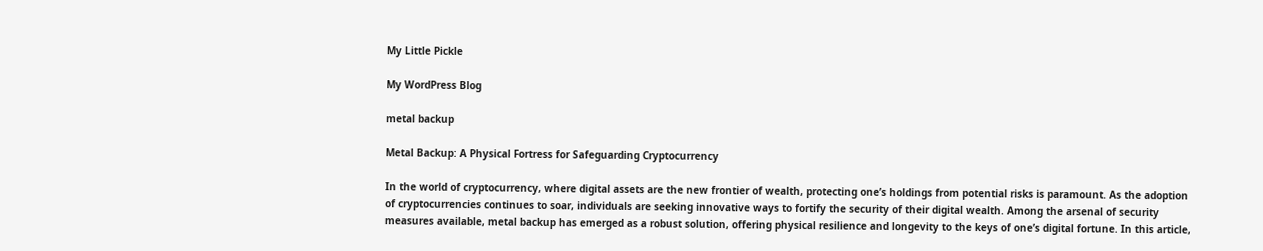My Little Pickle

My WordPress Blog

metal backup

Metal Backup: A Physical Fortress for Safeguarding Cryptocurrency

In the world of cryptocurrency, where digital assets are the new frontier of wealth, protecting one’s holdings from potential risks is paramount. As the adoption of cryptocurrencies continues to soar, individuals are seeking innovative ways to fortify the security of their digital wealth. Among the arsenal of security measures available, metal backup has emerged as a robust solution, offering physical resilience and longevity to the keys of one’s digital fortune. In this article,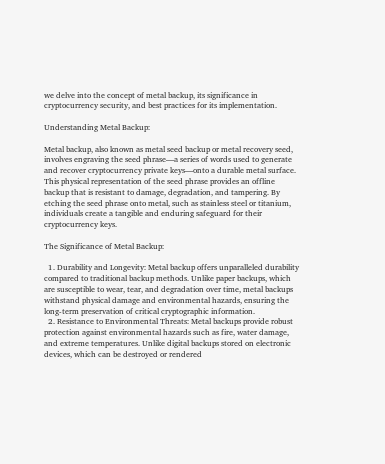we delve into the concept of metal backup, its significance in cryptocurrency security, and best practices for its implementation.

Understanding Metal Backup:

Metal backup, also known as metal seed backup or metal recovery seed, involves engraving the seed phrase—a series of words used to generate and recover cryptocurrency private keys—onto a durable metal surface. This physical representation of the seed phrase provides an offline backup that is resistant to damage, degradation, and tampering. By etching the seed phrase onto metal, such as stainless steel or titanium, individuals create a tangible and enduring safeguard for their cryptocurrency keys.

The Significance of Metal Backup:

  1. Durability and Longevity: Metal backup offers unparalleled durability compared to traditional backup methods. Unlike paper backups, which are susceptible to wear, tear, and degradation over time, metal backups withstand physical damage and environmental hazards, ensuring the long-term preservation of critical cryptographic information.
  2. Resistance to Environmental Threats: Metal backups provide robust protection against environmental hazards such as fire, water damage, and extreme temperatures. Unlike digital backups stored on electronic devices, which can be destroyed or rendered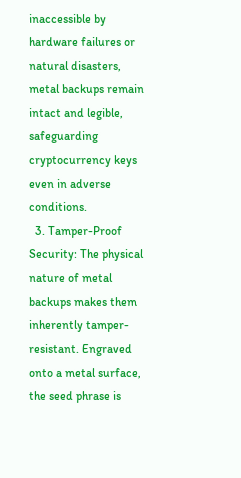inaccessible by hardware failures or natural disasters, metal backups remain intact and legible, safeguarding cryptocurrency keys even in adverse conditions.
  3. Tamper-Proof Security: The physical nature of metal backups makes them inherently tamper-resistant. Engraved onto a metal surface, the seed phrase is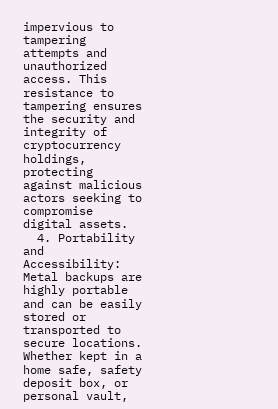impervious to tampering attempts and unauthorized access. This resistance to tampering ensures the security and integrity of cryptocurrency holdings, protecting against malicious actors seeking to compromise digital assets.
  4. Portability and Accessibility: Metal backups are highly portable and can be easily stored or transported to secure locations. Whether kept in a home safe, safety deposit box, or personal vault,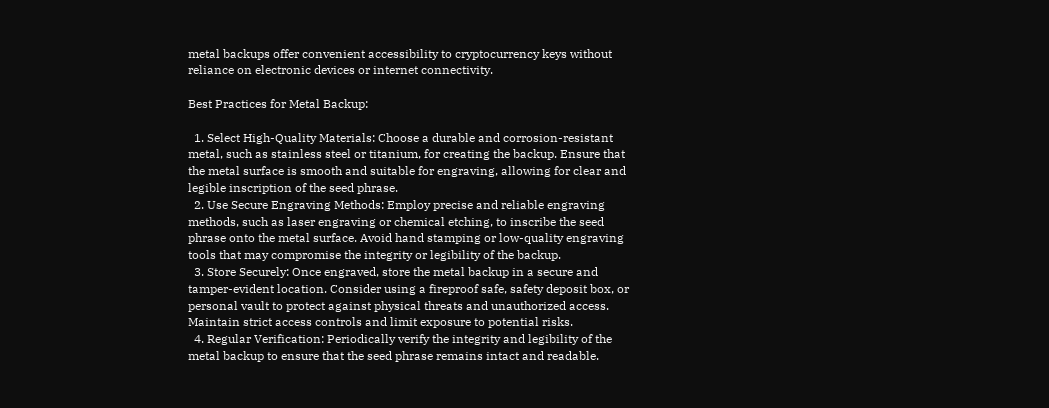metal backups offer convenient accessibility to cryptocurrency keys without reliance on electronic devices or internet connectivity.

Best Practices for Metal Backup:

  1. Select High-Quality Materials: Choose a durable and corrosion-resistant metal, such as stainless steel or titanium, for creating the backup. Ensure that the metal surface is smooth and suitable for engraving, allowing for clear and legible inscription of the seed phrase.
  2. Use Secure Engraving Methods: Employ precise and reliable engraving methods, such as laser engraving or chemical etching, to inscribe the seed phrase onto the metal surface. Avoid hand stamping or low-quality engraving tools that may compromise the integrity or legibility of the backup.
  3. Store Securely: Once engraved, store the metal backup in a secure and tamper-evident location. Consider using a fireproof safe, safety deposit box, or personal vault to protect against physical threats and unauthorized access. Maintain strict access controls and limit exposure to potential risks.
  4. Regular Verification: Periodically verify the integrity and legibility of the metal backup to ensure that the seed phrase remains intact and readable.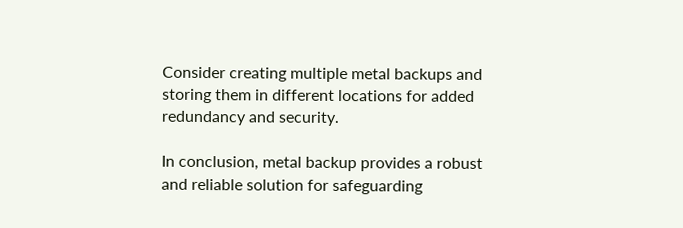Consider creating multiple metal backups and storing them in different locations for added redundancy and security.

In conclusion, metal backup provides a robust and reliable solution for safeguarding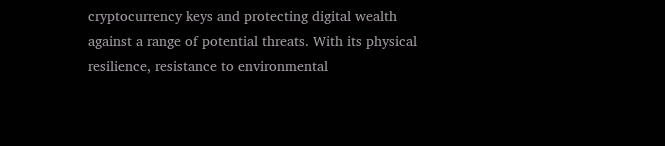cryptocurrency keys and protecting digital wealth against a range of potential threats. With its physical resilience, resistance to environmental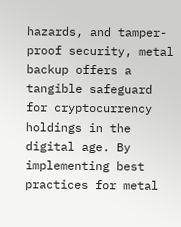hazards, and tamper-proof security, metal backup offers a tangible safeguard for cryptocurrency holdings in the digital age. By implementing best practices for metal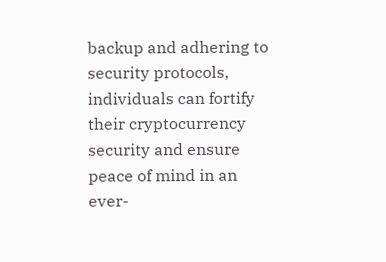backup and adhering to security protocols, individuals can fortify their cryptocurrency security and ensure peace of mind in an ever-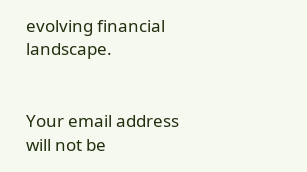evolving financial landscape.


Your email address will not be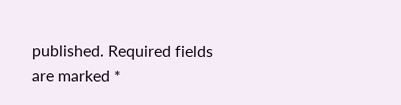published. Required fields are marked *